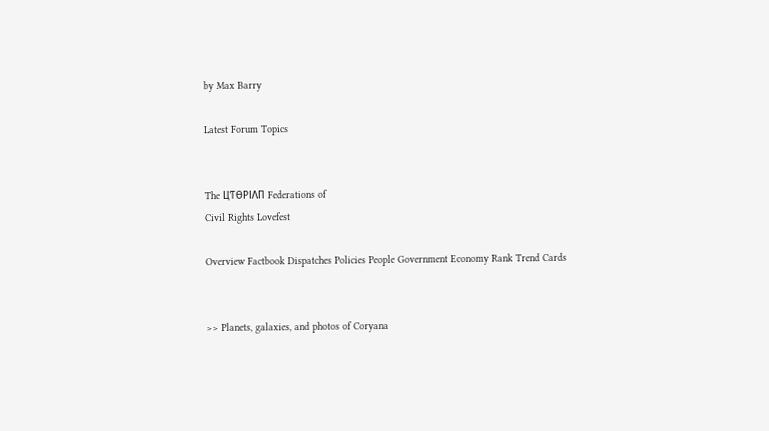by Max Barry

Latest Forum Topics


The ЦƬӨPIΛП Federations of
Civil Rights Lovefest

Overview Factbook Dispatches Policies People Government Economy Rank Trend Cards


>> Planets, galaxies, and photos of Coryana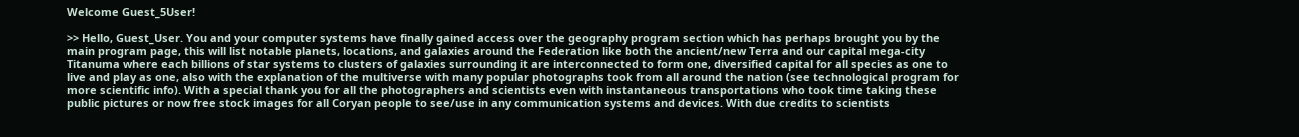Welcome Guest_5User!

>> Hello, Guest_User. You and your computer systems have finally gained access over the geography program section which has perhaps brought you by the main program page, this will list notable planets, locations, and galaxies around the Federation like both the ancient/new Terra and our capital mega-city Titanuma where each billions of star systems to clusters of galaxies surrounding it are interconnected to form one, diversified capital for all species as one to live and play as one, also with the explanation of the multiverse with many popular photographs took from all around the nation (see technological program for more scientific info). With a special thank you for all the photographers and scientists even with instantaneous transportations who took time taking these public pictures or now free stock images for all Coryan people to see/use in any communication systems and devices. With due credits to scientists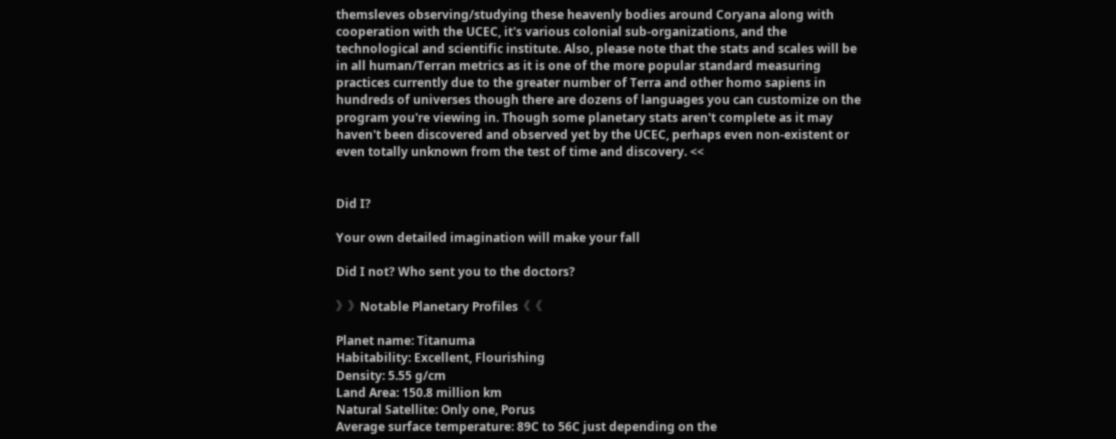themsleves observing/studying these heavenly bodies around Coryana along with cooperation with the UCEC, it's various colonial sub-organizations, and the technological and scientific institute. Also, please note that the stats and scales will be in all human/Terran metrics as it is one of the more popular standard measuring practices currently due to the greater number of Terra and other homo sapiens in hundreds of universes though there are dozens of languages you can customize on the program you're viewing in. Though some planetary stats aren't complete as it may haven't been discovered and observed yet by the UCEC, perhaps even non-existent or even totally unknown from the test of time and discovery. <<


Did I?

Your own detailed imagination will make your fall

Did I not? Who sent you to the doctors?

》》Notable Planetary Profiles《《

Planet name: Titanuma
Habitability: Excellent, Flourishing
Density: 5.55 g/cm
Land Area: 150.8 million km
Natural Satellite: Only one, Porus
Average surface temperature: 89C to 56C just depending on the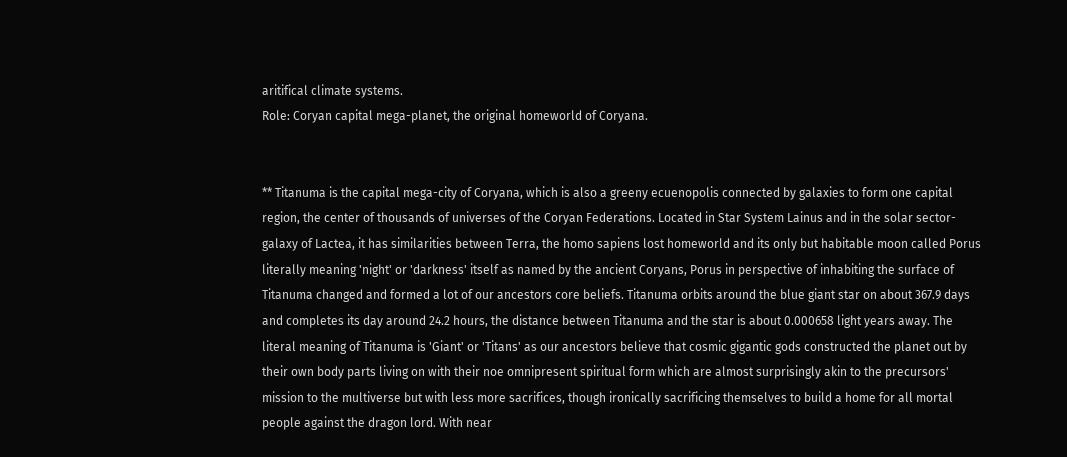aritifical climate systems.
Role: Coryan capital mega-planet, the original homeworld of Coryana.


** Titanuma is the capital mega-city of Coryana, which is also a greeny ecuenopolis connected by galaxies to form one capital region, the center of thousands of universes of the Coryan Federations. Located in Star System Lainus and in the solar sector-galaxy of Lactea, it has similarities between Terra, the homo sapiens lost homeworld and its only but habitable moon called Porus literally meaning 'night' or 'darkness' itself as named by the ancient Coryans, Porus in perspective of inhabiting the surface of Titanuma changed and formed a lot of our ancestors core beliefs. Titanuma orbits around the blue giant star on about 367.9 days and completes its day around 24.2 hours, the distance between Titanuma and the star is about 0.000658 light years away. The literal meaning of Titanuma is 'Giant' or 'Titans' as our ancestors believe that cosmic gigantic gods constructed the planet out by their own body parts living on with their noe omnipresent spiritual form which are almost surprisingly akin to the precursors' mission to the multiverse but with less more sacrifices, though ironically sacrificing themselves to build a home for all mortal people against the dragon lord. With near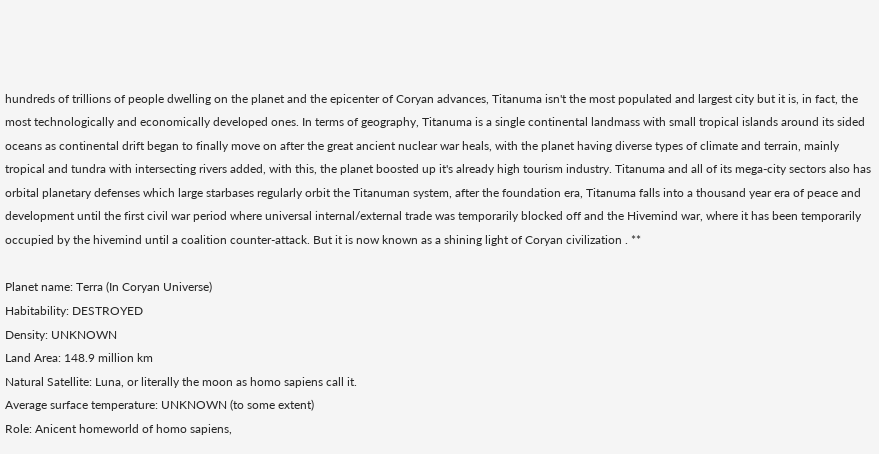hundreds of trillions of people dwelling on the planet and the epicenter of Coryan advances, Titanuma isn't the most populated and largest city but it is, in fact, the most technologically and economically developed ones. In terms of geography, Titanuma is a single continental landmass with small tropical islands around its sided oceans as continental drift began to finally move on after the great ancient nuclear war heals, with the planet having diverse types of climate and terrain, mainly tropical and tundra with intersecting rivers added, with this, the planet boosted up it's already high tourism industry. Titanuma and all of its mega-city sectors also has orbital planetary defenses which large starbases regularly orbit the Titanuman system, after the foundation era, Titanuma falls into a thousand year era of peace and development until the first civil war period where universal internal/external trade was temporarily blocked off and the Hivemind war, where it has been temporarily occupied by the hivemind until a coalition counter-attack. But it is now known as a shining light of Coryan civilization . **

Planet name: Terra (In Coryan Universe)
Habitability: DESTROYED
Density: UNKNOWN
Land Area: 148.9 million km
Natural Satellite: Luna, or literally the moon as homo sapiens call it.
Average surface temperature: UNKNOWN (to some extent)
Role: Anicent homeworld of homo sapiens,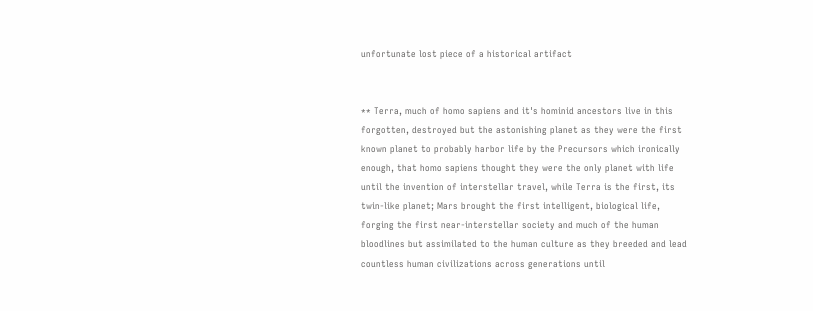unfortunate lost piece of a historical artifact


** Terra, much of homo sapiens and it's hominid ancestors live in this forgotten, destroyed but the astonishing planet as they were the first known planet to probably harbor life by the Precursors which ironically enough, that homo sapiens thought they were the only planet with life until the invention of interstellar travel, while Terra is the first, its twin-like planet; Mars brought the first intelligent, biological life, forging the first near-interstellar society and much of the human bloodlines but assimilated to the human culture as they breeded and lead countless human civilizations across generations until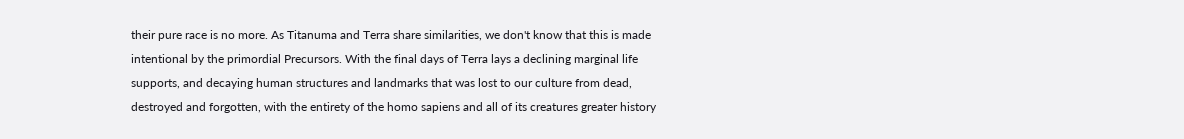their pure race is no more. As Titanuma and Terra share similarities, we don't know that this is made intentional by the primordial Precursors. With the final days of Terra lays a declining marginal life supports, and decaying human structures and landmarks that was lost to our culture from dead, destroyed and forgotten, with the entirety of the homo sapiens and all of its creatures greater history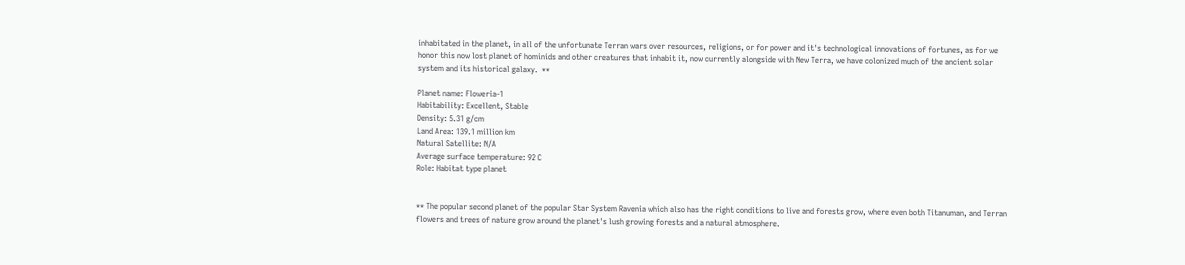inhabitated in the planet, in all of the unfortunate Terran wars over resources, religions, or for power and it's technological innovations of fortunes, as for we honor this now lost planet of hominids and other creatures that inhabit it, now currently alongside with New Terra, we have colonized much of the ancient solar system and its historical galaxy.  **

Planet name: Floweria-1
Habitability: Excellent, Stable
Density: 5.31 g/cm
Land Area: 139.1 million km
Natural Satellite: N/A
Average surface temperature: 92 C
Role: Habitat type planet


** The popular second planet of the popular Star System Ravenia which also has the right conditions to live and forests grow, where even both Titanuman, and Terran flowers and trees of nature grow around the planet's lush growing forests and a natural atmosphere.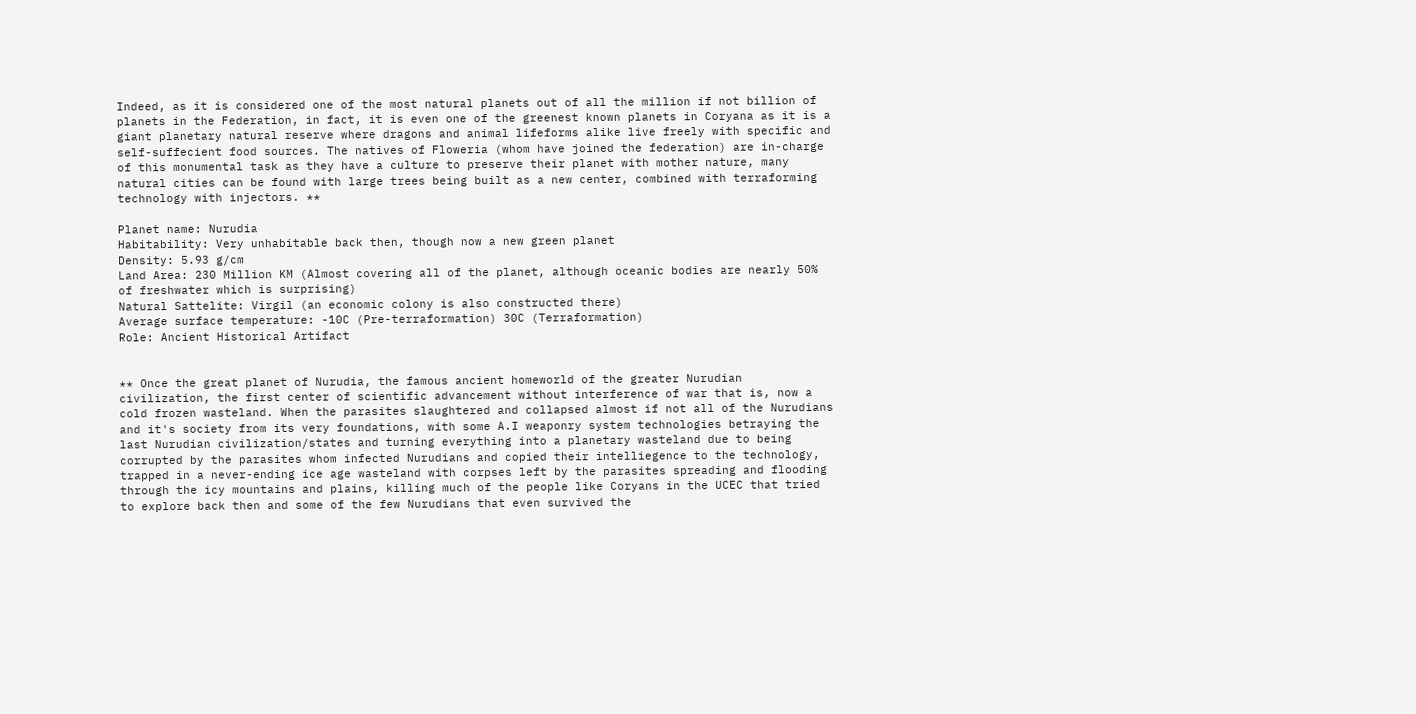Indeed, as it is considered one of the most natural planets out of all the million if not billion of planets in the Federation, in fact, it is even one of the greenest known planets in Coryana as it is a giant planetary natural reserve where dragons and animal lifeforms alike live freely with specific and self-suffecient food sources. The natives of Floweria (whom have joined the federation) are in-charge of this monumental task as they have a culture to preserve their planet with mother nature, many natural cities can be found with large trees being built as a new center, combined with terraforming technology with injectors. **

Planet name: Nurudia
Habitability: Very unhabitable back then, though now a new green planet
Density: 5.93 g/cm
Land Area: 230 Million KM (Almost covering all of the planet, although oceanic bodies are nearly 50% of freshwater which is surprising)
Natural Sattelite: Virgil (an economic colony is also constructed there)
Average surface temperature: -10C (Pre-terraformation) 30C (Terraformation)
Role: Ancient Historical Artifact


** Once the great planet of Nurudia, the famous ancient homeworld of the greater Nurudian civilization, the first center of scientific advancement without interference of war that is, now a cold frozen wasteland. When the parasites slaughtered and collapsed almost if not all of the Nurudians and it's society from its very foundations, with some A.I weaponry system technologies betraying the last Nurudian civilization/states and turning everything into a planetary wasteland due to being corrupted by the parasites whom infected Nurudians and copied their intelliegence to the technology, trapped in a never-ending ice age wasteland with corpses left by the parasites spreading and flooding through the icy mountains and plains, killing much of the people like Coryans in the UCEC that tried to explore back then and some of the few Nurudians that even survived the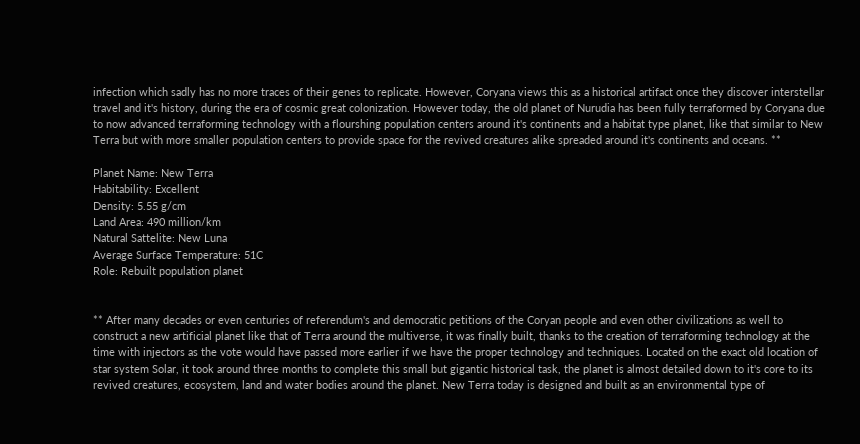infection which sadly has no more traces of their genes to replicate. However, Coryana views this as a historical artifact once they discover interstellar travel and it's history, during the era of cosmic great colonization. However today, the old planet of Nurudia has been fully terraformed by Coryana due to now advanced terraforming technology with a flourshing population centers around it's continents and a habitat type planet, like that similar to New Terra but with more smaller population centers to provide space for the revived creatures alike spreaded around it's continents and oceans. **

Planet Name: New Terra
Habitability: Excellent
Density: 5.55 g/cm
Land Area: 490 million/km
Natural Sattelite: New Luna
Average Surface Temperature: 51C
Role: Rebuilt population planet


** After many decades or even centuries of referendum's and democratic petitions of the Coryan people and even other civilizations as well to construct a new artificial planet like that of Terra around the multiverse, it was finally built, thanks to the creation of terraforming technology at the time with injectors as the vote would have passed more earlier if we have the proper technology and techniques. Located on the exact old location of star system Solar, it took around three months to complete this small but gigantic historical task, the planet is almost detailed down to it's core to its revived creatures, ecosystem, land and water bodies around the planet. New Terra today is designed and built as an environmental type of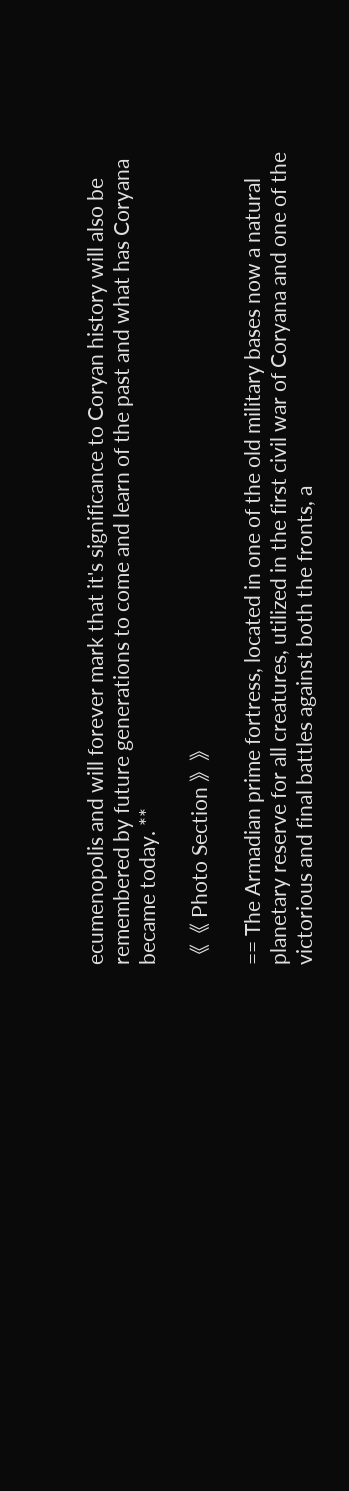ecumenopolis and will forever mark that it's significance to Coryan history will also be remembered by future generations to come and learn of the past and what has Coryana became today. **

《《 Photo Section 》》

== The Armadian prime fortress, located in one of the old military bases now a natural planetary reserve for all creatures, utilized in the first civil war of Coryana and one of the victorious and final battles against both the fronts, a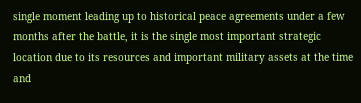single moment leading up to historical peace agreements under a few months after the battle, it is the single most important strategic location due to its resources and important military assets at the time and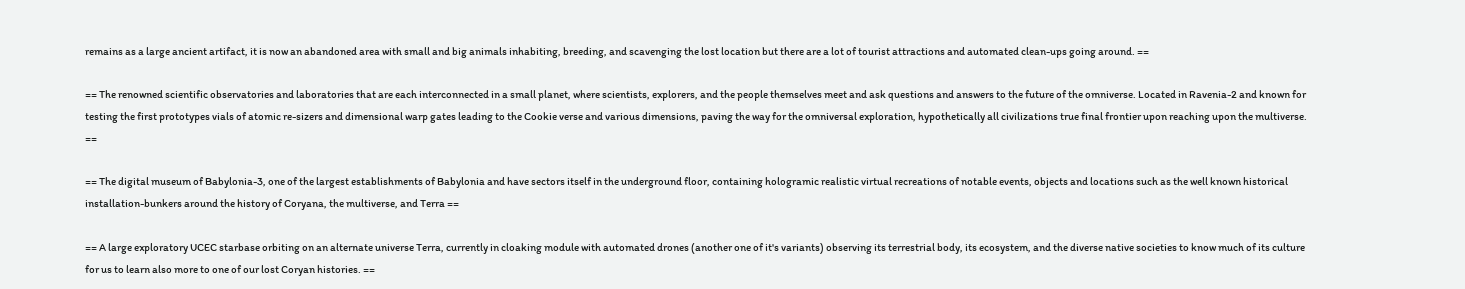remains as a large ancient artifact, it is now an abandoned area with small and big animals inhabiting, breeding, and scavenging the lost location but there are a lot of tourist attractions and automated clean-ups going around. ==

== The renowned scientific observatories and laboratories that are each interconnected in a small planet, where scientists, explorers, and the people themselves meet and ask questions and answers to the future of the omniverse. Located in Ravenia-2 and known for testing the first prototypes vials of atomic re-sizers and dimensional warp gates leading to the Cookie verse and various dimensions, paving the way for the omniversal exploration, hypothetically all civilizations true final frontier upon reaching upon the multiverse. ==

== The digital museum of Babylonia-3, one of the largest establishments of Babylonia and have sectors itself in the underground floor, containing hologramic realistic virtual recreations of notable events, objects and locations such as the well known historical installation-bunkers around the history of Coryana, the multiverse, and Terra ==

== A large exploratory UCEC starbase orbiting on an alternate universe Terra, currently in cloaking module with automated drones (another one of it's variants) observing its terrestrial body, its ecosystem, and the diverse native societies to know much of its culture for us to learn also more to one of our lost Coryan histories. ==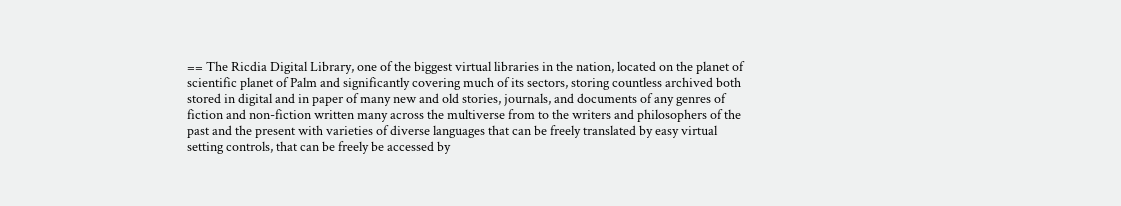== The Ricdia Digital Library, one of the biggest virtual libraries in the nation, located on the planet of scientific planet of Palm and significantly covering much of its sectors, storing countless archived both stored in digital and in paper of many new and old stories, journals, and documents of any genres of fiction and non-fiction written many across the multiverse from to the writers and philosophers of the past and the present with varieties of diverse languages that can be freely translated by easy virtual setting controls, that can be freely be accessed by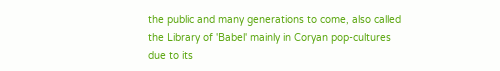the public and many generations to come, also called the Library of 'Babel' mainly in Coryan pop-cultures due to its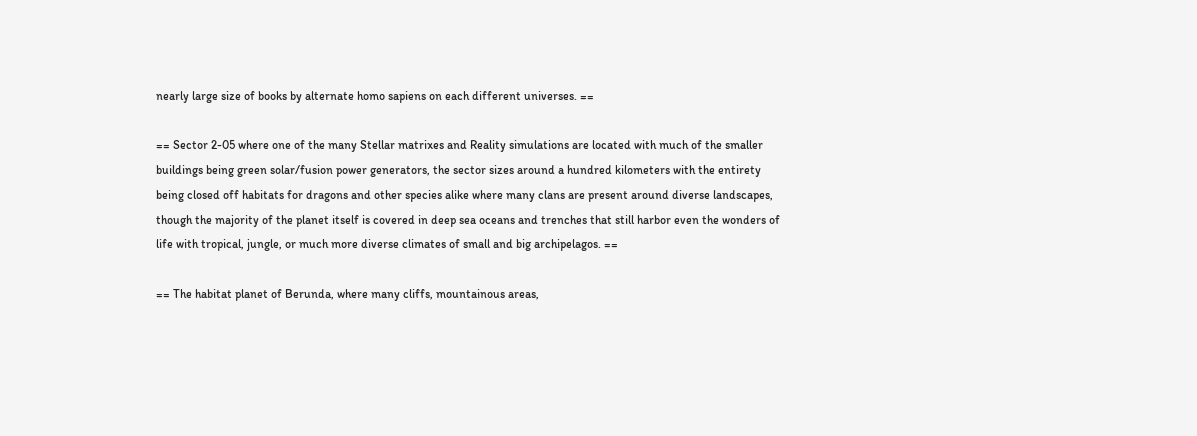nearly large size of books by alternate homo sapiens on each different universes. ==

== Sector 2-05 where one of the many Stellar matrixes and Reality simulations are located with much of the smaller buildings being green solar/fusion power generators, the sector sizes around a hundred kilometers with the entirety being closed off habitats for dragons and other species alike where many clans are present around diverse landscapes, though the majority of the planet itself is covered in deep sea oceans and trenches that still harbor even the wonders of life with tropical, jungle, or much more diverse climates of small and big archipelagos. ==

== The habitat planet of Berunda, where many cliffs, mountainous areas,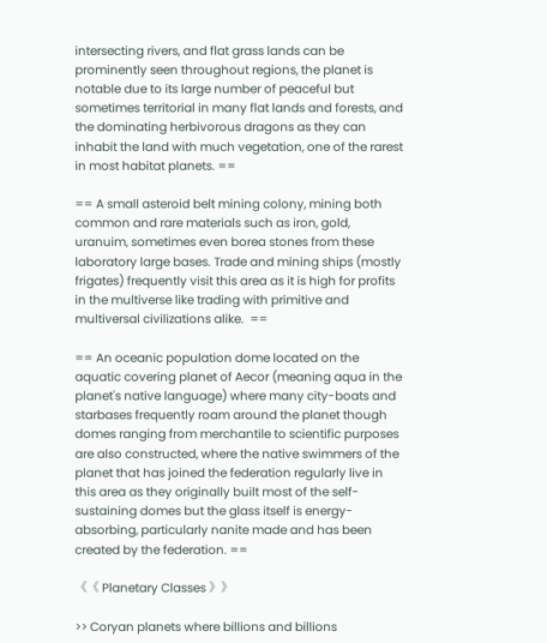intersecting rivers, and flat grass lands can be prominently seen throughout regions, the planet is notable due to its large number of peaceful but sometimes territorial in many flat lands and forests, and the dominating herbivorous dragons as they can inhabit the land with much vegetation, one of the rarest in most habitat planets. ==

== A small asteroid belt mining colony, mining both common and rare materials such as iron, gold, uranuim, sometimes even borea stones from these laboratory large bases. Trade and mining ships (mostly frigates) frequently visit this area as it is high for profits in the multiverse like trading with primitive and multiversal civilizations alike.  ==

== An oceanic population dome located on the aquatic covering planet of Aecor (meaning aqua in the planet's native language) where many city-boats and starbases frequently roam around the planet though domes ranging from merchantile to scientific purposes are also constructed, where the native swimmers of the planet that has joined the federation regularly live in this area as they originally built most of the self-sustaining domes but the glass itself is energy-absorbing, particularly nanite made and has been created by the federation. ==

《《 Planetary Classes 》》

>> Coryan planets where billions and billions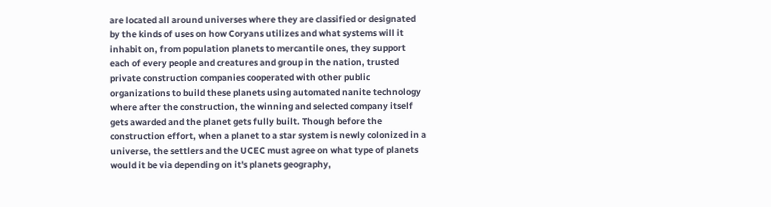are located all around universes where they are classified or designated by the kinds of uses on how Coryans utilizes and what systems will it inhabit on, from population planets to mercantile ones, they support each of every people and creatures and group in the nation, trusted private construction companies cooperated with other public organizations to build these planets using automated nanite technology where after the construction, the winning and selected company itself gets awarded and the planet gets fully built. Though before the construction effort, when a planet to a star system is newly colonized in a universe, the settlers and the UCEC must agree on what type of planets would it be via depending on it's planets geography,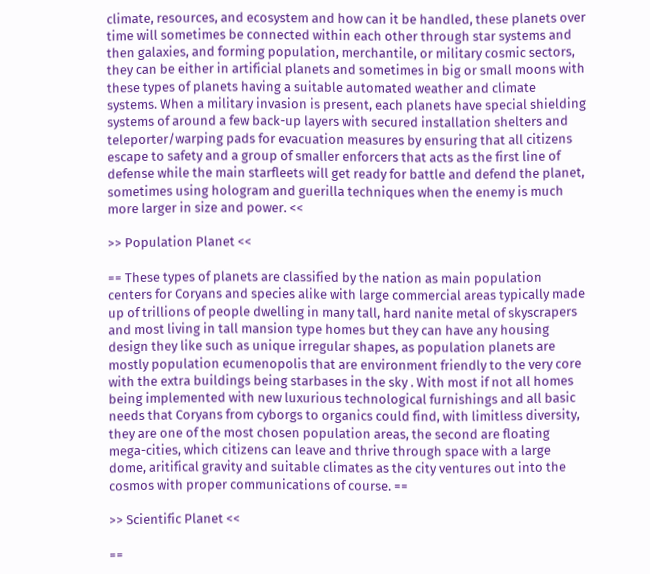climate, resources, and ecosystem and how can it be handled, these planets over time will sometimes be connected within each other through star systems and then galaxies, and forming population, merchantile, or military cosmic sectors, they can be either in artificial planets and sometimes in big or small moons with these types of planets having a suitable automated weather and climate systems. When a military invasion is present, each planets have special shielding systems of around a few back-up layers with secured installation shelters and teleporter/warping pads for evacuation measures by ensuring that all citizens escape to safety and a group of smaller enforcers that acts as the first line of defense while the main starfleets will get ready for battle and defend the planet, sometimes using hologram and guerilla techniques when the enemy is much more larger in size and power. <<

>> Population Planet <<

== These types of planets are classified by the nation as main population centers for Coryans and species alike with large commercial areas typically made up of trillions of people dwelling in many tall, hard nanite metal of skyscrapers and most living in tall mansion type homes but they can have any housing design they like such as unique irregular shapes, as population planets are mostly population ecumenopolis that are environment friendly to the very core with the extra buildings being starbases in the sky . With most if not all homes being implemented with new luxurious technological furnishings and all basic needs that Coryans from cyborgs to organics could find, with limitless diversity, they are one of the most chosen population areas, the second are floating mega-cities, which citizens can leave and thrive through space with a large dome, aritifical gravity and suitable climates as the city ventures out into the cosmos with proper communications of course. ==

>> Scientific Planet <<

==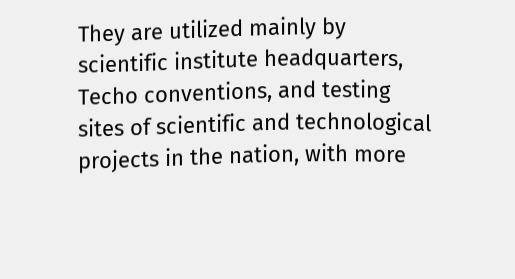They are utilized mainly by scientific institute headquarters, Techo conventions, and testing sites of scientific and technological projects in the nation, with more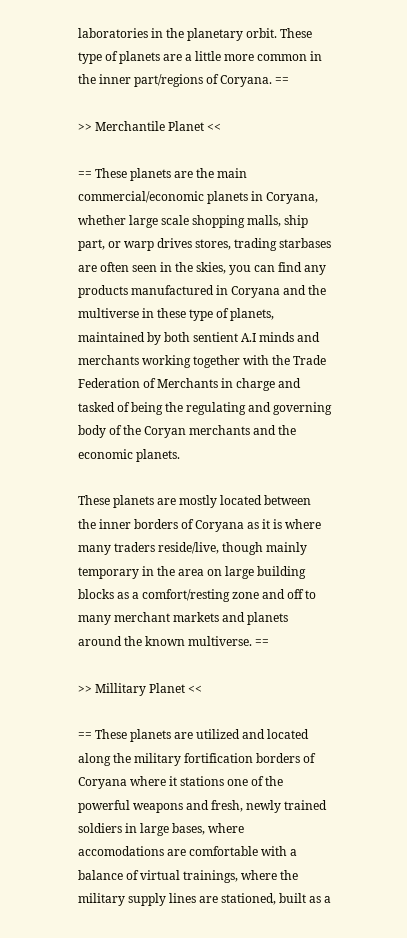laboratories in the planetary orbit. These type of planets are a little more common in the inner part/regions of Coryana. ==

>> Merchantile Planet <<

== These planets are the main commercial/economic planets in Coryana, whether large scale shopping malls, ship part, or warp drives stores, trading starbases are often seen in the skies, you can find any products manufactured in Coryana and the multiverse in these type of planets, maintained by both sentient A.I minds and merchants working together with the Trade Federation of Merchants in charge and tasked of being the regulating and governing body of the Coryan merchants and the economic planets.

These planets are mostly located between the inner borders of Coryana as it is where many traders reside/live, though mainly temporary in the area on large building blocks as a comfort/resting zone and off to many merchant markets and planets around the known multiverse. ==

>> Millitary Planet <<

== These planets are utilized and located along the military fortification borders of Coryana where it stations one of the powerful weapons and fresh, newly trained soldiers in large bases, where accomodations are comfortable with a balance of virtual trainings, where the military supply lines are stationed, built as a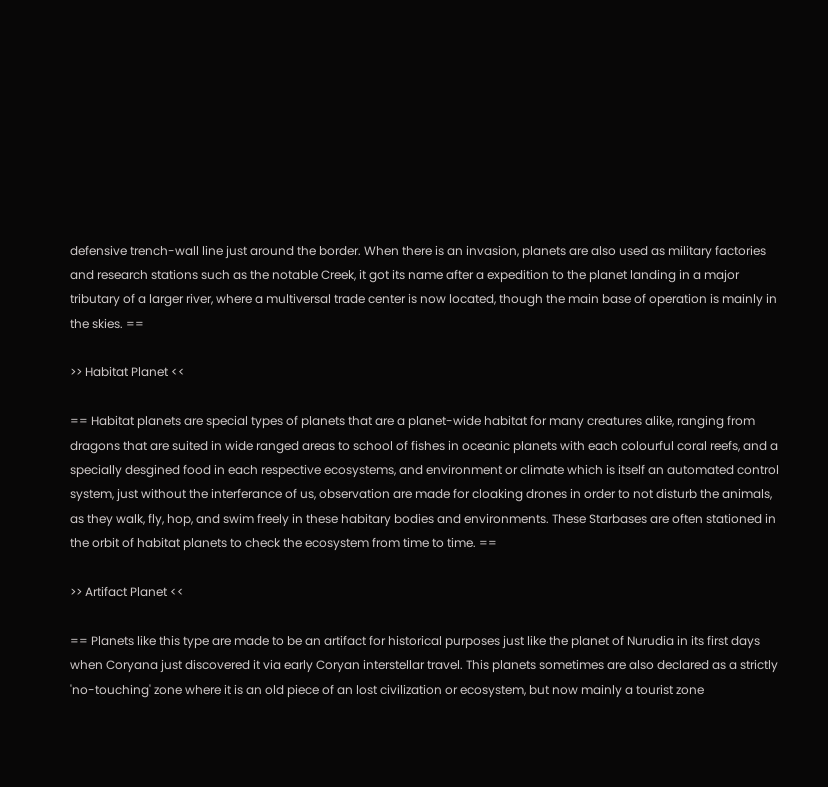defensive trench-wall line just around the border. When there is an invasion, planets are also used as military factories and research stations such as the notable Creek, it got its name after a expedition to the planet landing in a major tributary of a larger river, where a multiversal trade center is now located, though the main base of operation is mainly in the skies. ==

>> Habitat Planet <<

== Habitat planets are special types of planets that are a planet-wide habitat for many creatures alike, ranging from dragons that are suited in wide ranged areas to school of fishes in oceanic planets with each colourful coral reefs, and a specially desgined food in each respective ecosystems, and environment or climate which is itself an automated control system, just without the interferance of us, observation are made for cloaking drones in order to not disturb the animals, as they walk, fly, hop, and swim freely in these habitary bodies and environments. These Starbases are often stationed in the orbit of habitat planets to check the ecosystem from time to time. ==

>> Artifact Planet <<

== Planets like this type are made to be an artifact for historical purposes just like the planet of Nurudia in its first days when Coryana just discovered it via early Coryan interstellar travel. This planets sometimes are also declared as a strictly 'no-touching' zone where it is an old piece of an lost civilization or ecosystem, but now mainly a tourist zone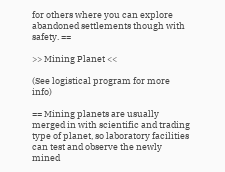for others where you can explore abandoned settlements though with safety. ==

>> Mining Planet <<

(See logistical program for more info)

== Mining planets are usually merged in with scientific and trading type of planet, so laboratory facilities can test and observe the newly mined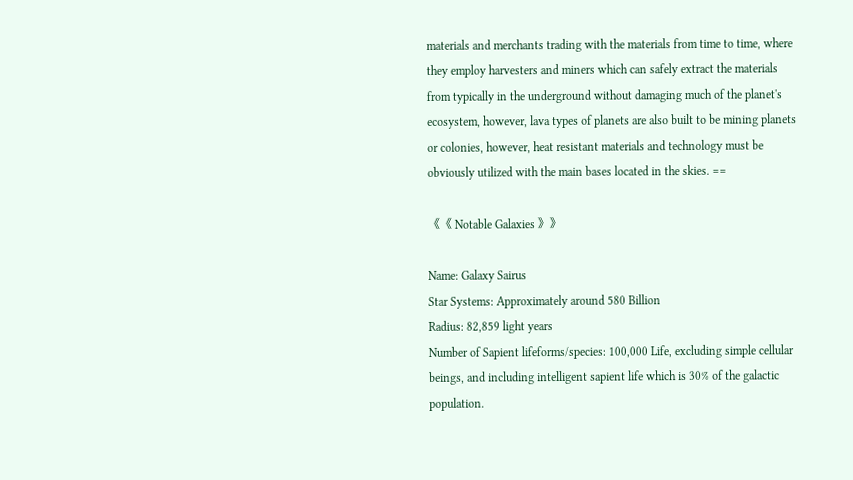materials and merchants trading with the materials from time to time, where they employ harvesters and miners which can safely extract the materials from typically in the underground without damaging much of the planet's ecosystem, however, lava types of planets are also built to be mining planets or colonies, however, heat resistant materials and technology must be obviously utilized with the main bases located in the skies. ==

《《 Notable Galaxies 》》

Name: Galaxy Sairus
Star Systems: Approximately around 580 Billion
Radius: 82,859 light years
Number of Sapient lifeforms/species: 100,000 Life, excluding simple cellular beings, and including intelligent sapient life which is 30% of the galactic population.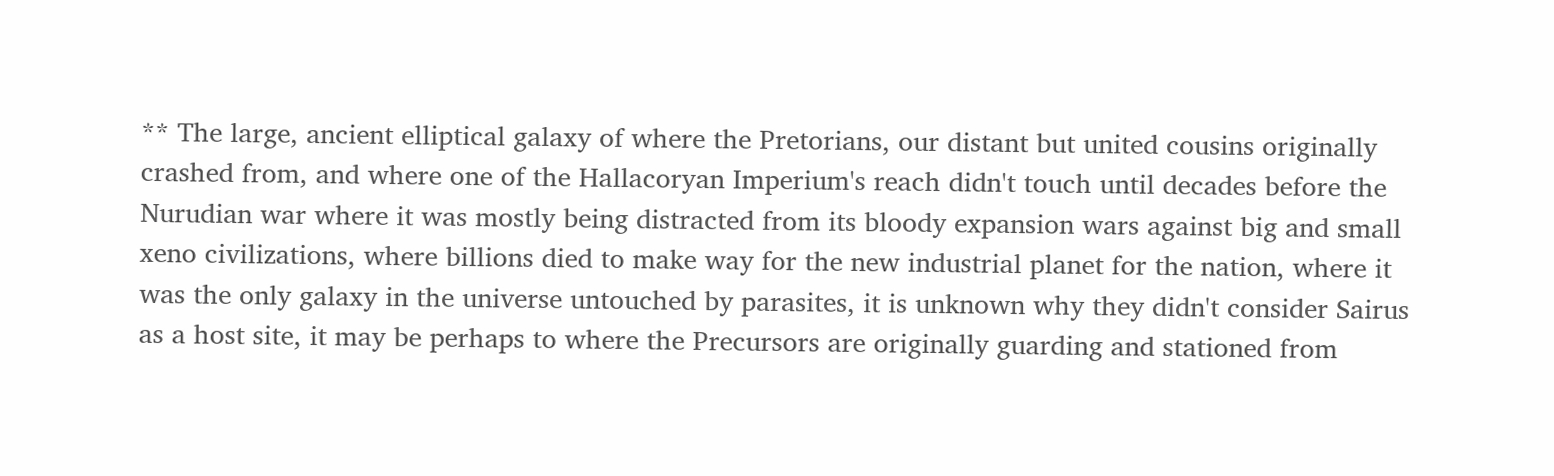** The large, ancient elliptical galaxy of where the Pretorians, our distant but united cousins originally crashed from, and where one of the Hallacoryan Imperium's reach didn't touch until decades before the Nurudian war where it was mostly being distracted from its bloody expansion wars against big and small xeno civilizations, where billions died to make way for the new industrial planet for the nation, where it was the only galaxy in the universe untouched by parasites, it is unknown why they didn't consider Sairus as a host site, it may be perhaps to where the Precursors are originally guarding and stationed from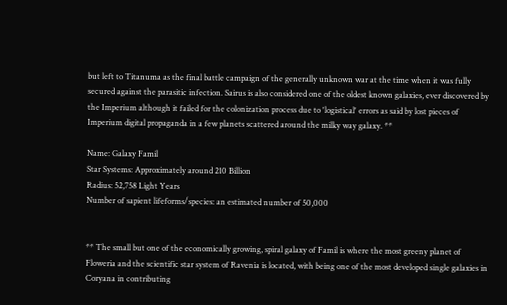but left to Titanuma as the final battle campaign of the generally unknown war at the time when it was fully secured against the parasitic infection. Sairus is also considered one of the oldest known galaxies, ever discovered by the Imperium although it failed for the colonization process due to 'logistical' errors as said by lost pieces of Imperium digital propaganda in a few planets scattered around the milky way galaxy. **

Name: Galaxy Famil
Star Systems: Approximately around 210 Billion
Radius: 52,758 Light Years
Number of sapient lifeforms/species: an estimated number of 50,000


** The small but one of the economically growing, spiral galaxy of Famil is where the most greeny planet of Floweria and the scientific star system of Ravenia is located, with being one of the most developed single galaxies in Coryana in contributing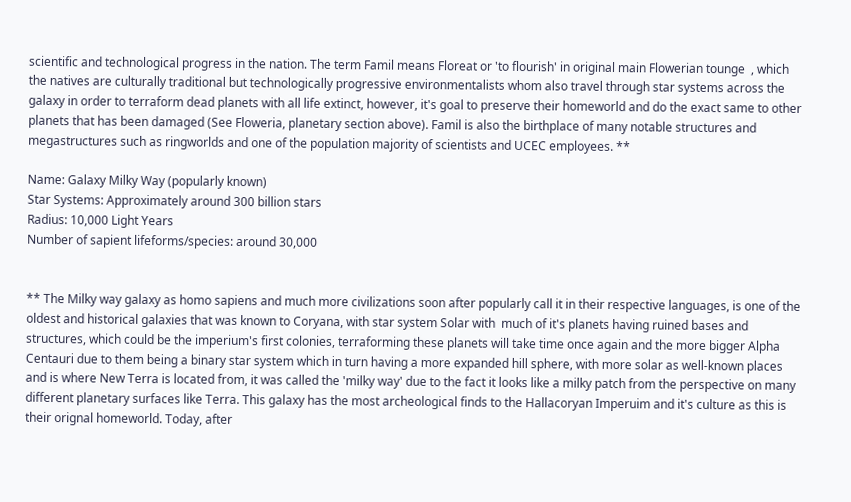scientific and technological progress in the nation. The term Famil means Floreat or 'to flourish' in original main Flowerian tounge  , which the natives are culturally traditional but technologically progressive environmentalists whom also travel through star systems across the galaxy in order to terraform dead planets with all life extinct, however, it's goal to preserve their homeworld and do the exact same to other planets that has been damaged (See Floweria, planetary section above). Famil is also the birthplace of many notable structures and megastructures such as ringworlds and one of the population majority of scientists and UCEC employees. **

Name: Galaxy Milky Way (popularly known)
Star Systems: Approximately around 300 billion stars
Radius: 10,000 Light Years
Number of sapient lifeforms/species: around 30,000


** The Milky way galaxy as homo sapiens and much more civilizations soon after popularly call it in their respective languages, is one of the oldest and historical galaxies that was known to Coryana, with star system Solar with  much of it's planets having ruined bases and structures, which could be the imperium's first colonies, terraforming these planets will take time once again and the more bigger Alpha Centauri due to them being a binary star system which in turn having a more expanded hill sphere, with more solar as well-known places and is where New Terra is located from, it was called the 'milky way' due to the fact it looks like a milky patch from the perspective on many different planetary surfaces like Terra. This galaxy has the most archeological finds to the Hallacoryan Imperuim and it's culture as this is their orignal homeworld. Today, after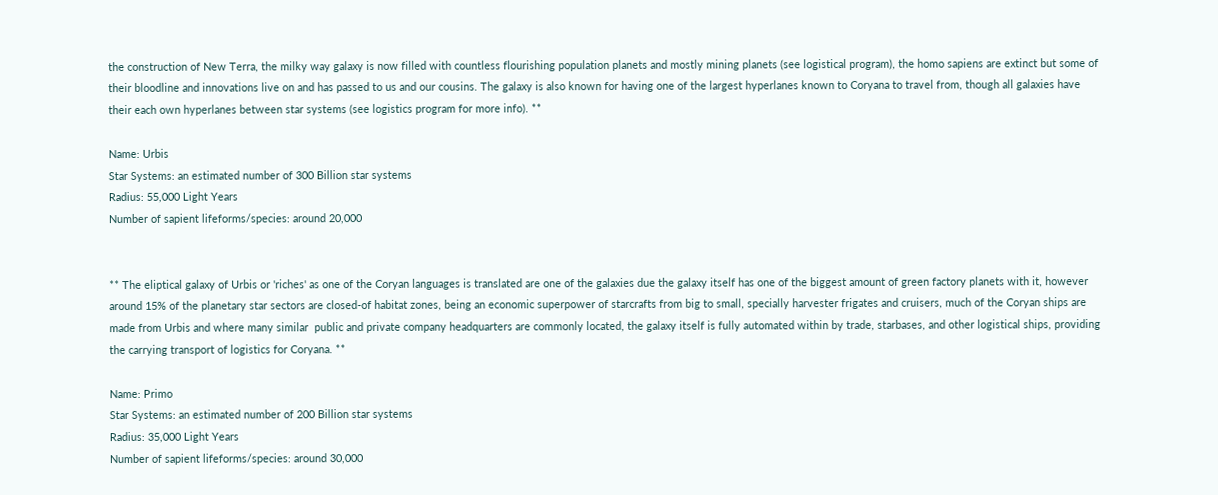the construction of New Terra, the milky way galaxy is now filled with countless flourishing population planets and mostly mining planets (see logistical program), the homo sapiens are extinct but some of their bloodline and innovations live on and has passed to us and our cousins. The galaxy is also known for having one of the largest hyperlanes known to Coryana to travel from, though all galaxies have their each own hyperlanes between star systems (see logistics program for more info). **

Name: Urbis
Star Systems: an estimated number of 300 Billion star systems
Radius: 55,000 Light Years
Number of sapient lifeforms/species: around 20,000


** The eliptical galaxy of Urbis or 'riches' as one of the Coryan languages is translated are one of the galaxies due the galaxy itself has one of the biggest amount of green factory planets with it, however around 15% of the planetary star sectors are closed-of habitat zones, being an economic superpower of starcrafts from big to small, specially harvester frigates and cruisers, much of the Coryan ships are made from Urbis and where many similar  public and private company headquarters are commonly located, the galaxy itself is fully automated within by trade, starbases, and other logistical ships, providing the carrying transport of logistics for Coryana. **

Name: Primo
Star Systems: an estimated number of 200 Billion star systems
Radius: 35,000 Light Years
Number of sapient lifeforms/species: around 30,000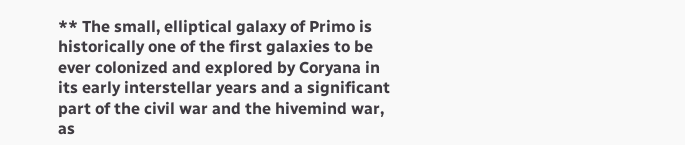** The small, elliptical galaxy of Primo is historically one of the first galaxies to be ever colonized and explored by Coryana in its early interstellar years and a significant part of the civil war and the hivemind war, as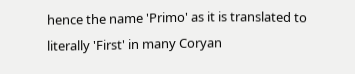hence the name 'Primo' as it is translated to literally 'First' in many Coryan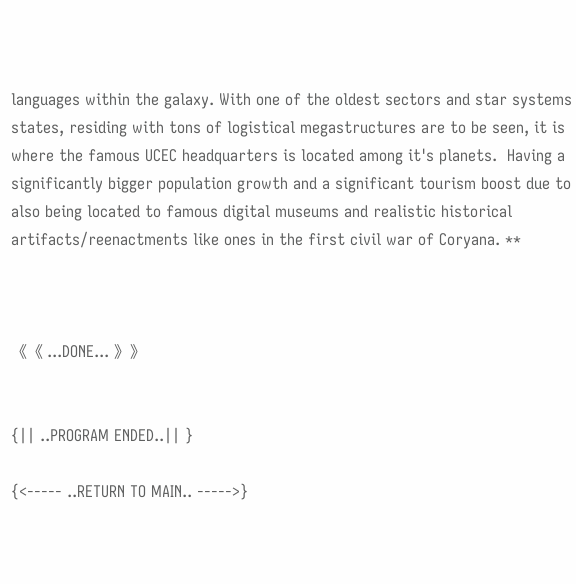languages within the galaxy. With one of the oldest sectors and star systems states, residing with tons of logistical megastructures are to be seen, it is where the famous UCEC headquarters is located among it's planets.  Having a significantly bigger population growth and a significant tourism boost due to also being located to famous digital museums and realistic historical artifacts/reenactments like ones in the first civil war of Coryana. **



《《 ...DONE... 》》


{|| ..PROGRAM ENDED..|| }

{<----- ..RETURN TO MAIN.. ----->}